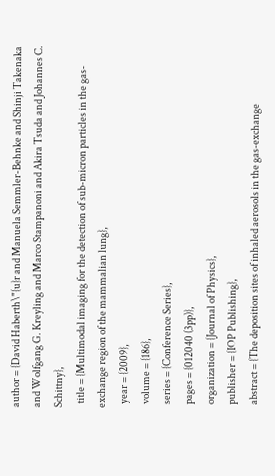author = {David Haberth\"{u}r and Manuela Semmler-Behnke and Shinji Takenaka and Wolfgang G. Kreyling and Marco Stampanoni and Akira Tsuda and Johannes C. Schittny},
  title = {Multimodal imaging for the detection of sub-micron particles in the gas-exchange region of the mammalian lung},
  year = {2009},
  volume = {186},
  series = {Conference Series},
  pages = {012040 (3pp)},
  organization = {Journal of Physics},
  publisher = {IOP Publishing},
  abstract = {The deposition sites of inhaled aerosols in the gas-exchange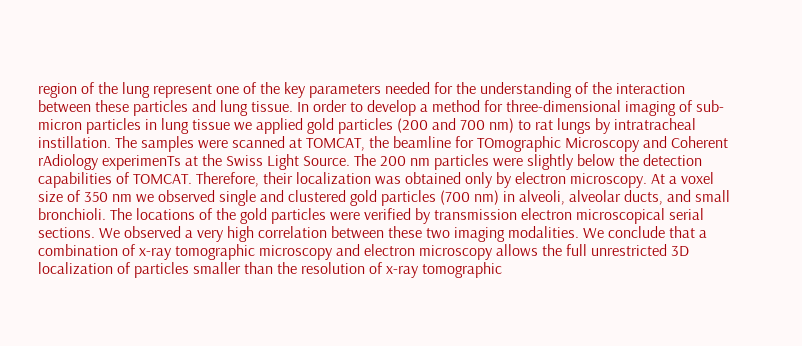region of the lung represent one of the key parameters needed for the understanding of the interaction between these particles and lung tissue. In order to develop a method for three-dimensional imaging of sub-micron particles in lung tissue we applied gold particles (200 and 700 nm) to rat lungs by intratracheal instillation. The samples were scanned at TOMCAT, the beamline for TOmographic Microscopy and Coherent rAdiology experimenTs at the Swiss Light Source. The 200 nm particles were slightly below the detection capabilities of TOMCAT. Therefore, their localization was obtained only by electron microscopy. At a voxel size of 350 nm we observed single and clustered gold particles (700 nm) in alveoli, alveolar ducts, and small bronchioli. The locations of the gold particles were verified by transmission electron microscopical serial sections. We observed a very high correlation between these two imaging modalities. We conclude that a combination of x-ray tomographic microscopy and electron microscopy allows the full unrestricted 3D localization of particles smaller than the resolution of x-ray tomographic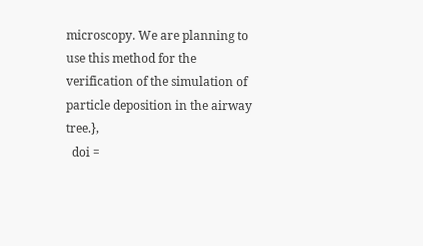microscopy. We are planning to use this method for the verification of the simulation of particle deposition in the airway tree.},
  doi =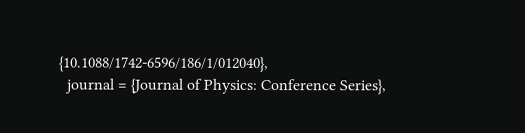{10.1088/1742-6596/186/1/012040},
  journal = {Journal of Physics: Conference Series},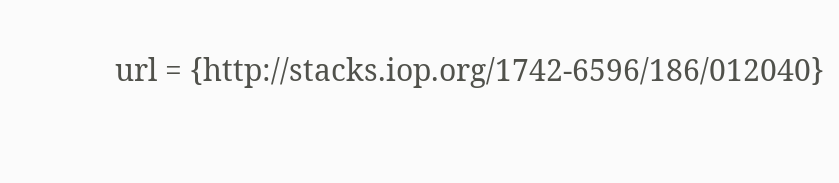url = {http://stacks.iop.org/1742-6596/186/012040}